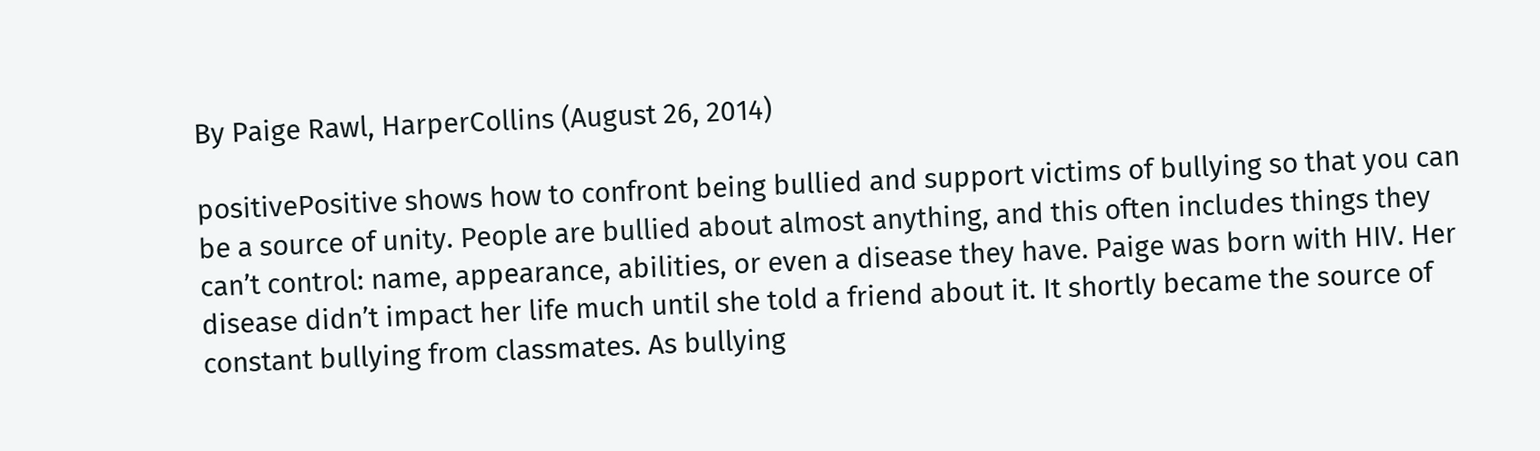By Paige Rawl, HarperCollins (August 26, 2014)

positivePositive shows how to confront being bullied and support victims of bullying so that you can be a source of unity. People are bullied about almost anything, and this often includes things they can’t control: name, appearance, abilities, or even a disease they have. Paige was born with HIV. Her disease didn’t impact her life much until she told a friend about it. It shortly became the source of constant bullying from classmates. As bullying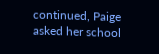continued, Paige asked her school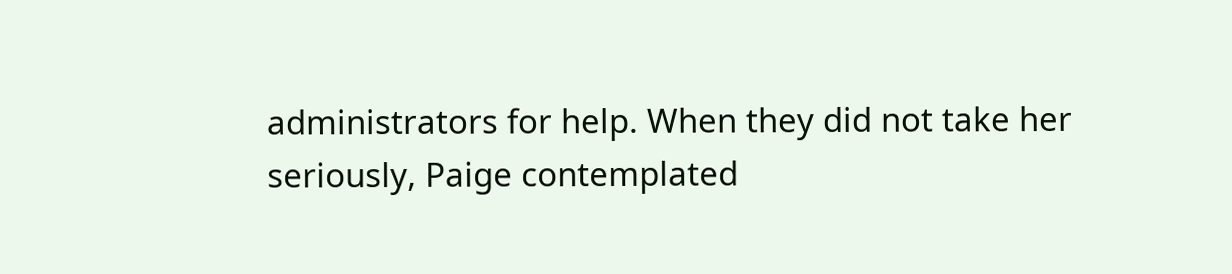administrators for help. When they did not take her seriously, Paige contemplated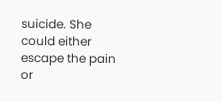suicide. She could either escape the pain or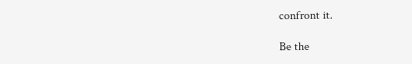confront it.

Be the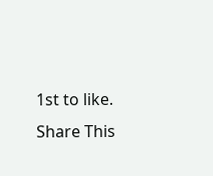1st to like.
Share This